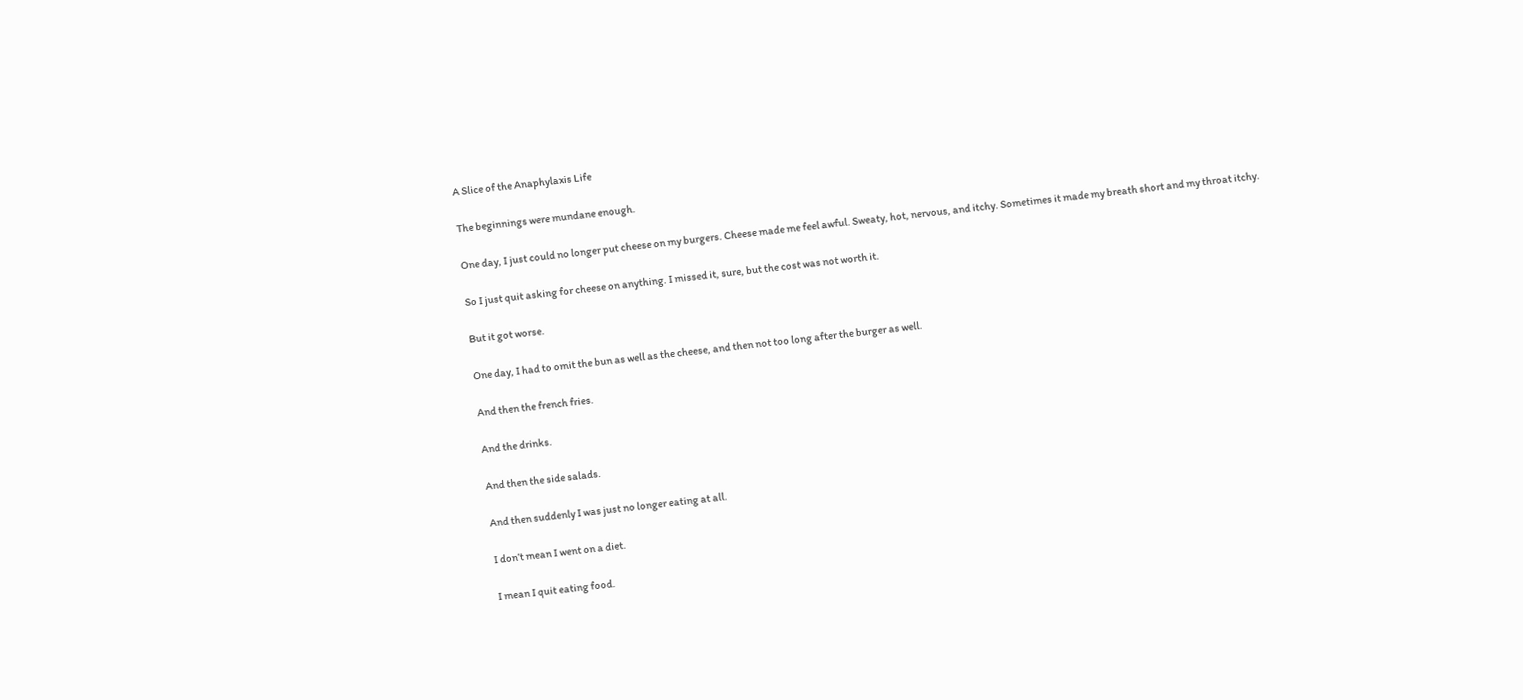A Slice of the Anaphylaxis Life

The beginnings were mundane enough.

One day, I just could no longer put cheese on my burgers. Cheese made me feel awful. Sweaty, hot, nervous, and itchy. Sometimes it made my breath short and my throat itchy.

So I just quit asking for cheese on anything. I missed it, sure, but the cost was not worth it.

But it got worse.

One day, I had to omit the bun as well as the cheese, and then not too long after the burger as well.

And then the french fries.

And the drinks.

And then the side salads.

And then suddenly I was just no longer eating at all.

I don’t mean I went on a diet.

I mean I quit eating food.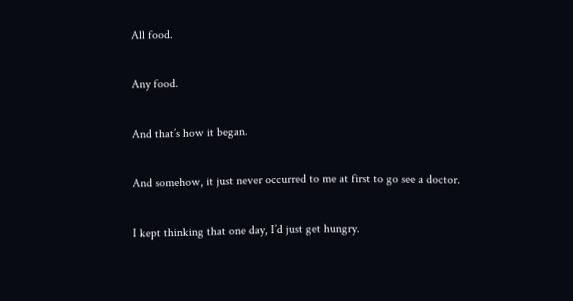All food.

Any food.

And that’s how it began.

And somehow, it just never occurred to me at first to go see a doctor.

I kept thinking that one day, I’d just get hungry.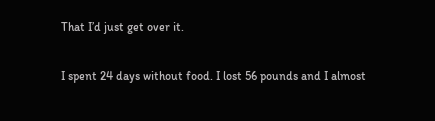That I’d just get over it.

I spent 24 days without food. I lost 56 pounds and I almost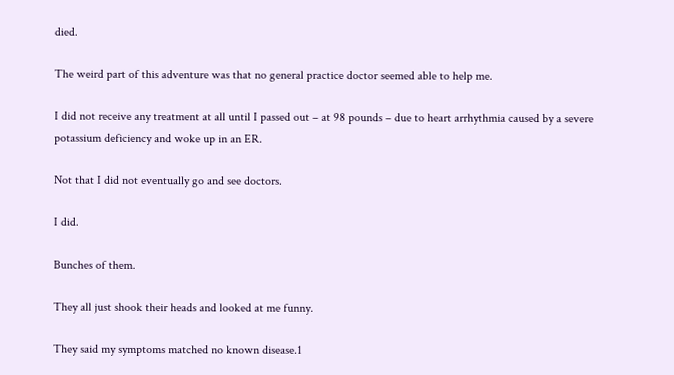died.

The weird part of this adventure was that no general practice doctor seemed able to help me.

I did not receive any treatment at all until I passed out – at 98 pounds – due to heart arrhythmia caused by a severe potassium deficiency and woke up in an ER.

Not that I did not eventually go and see doctors.

I did.

Bunches of them.

They all just shook their heads and looked at me funny.

They said my symptoms matched no known disease.1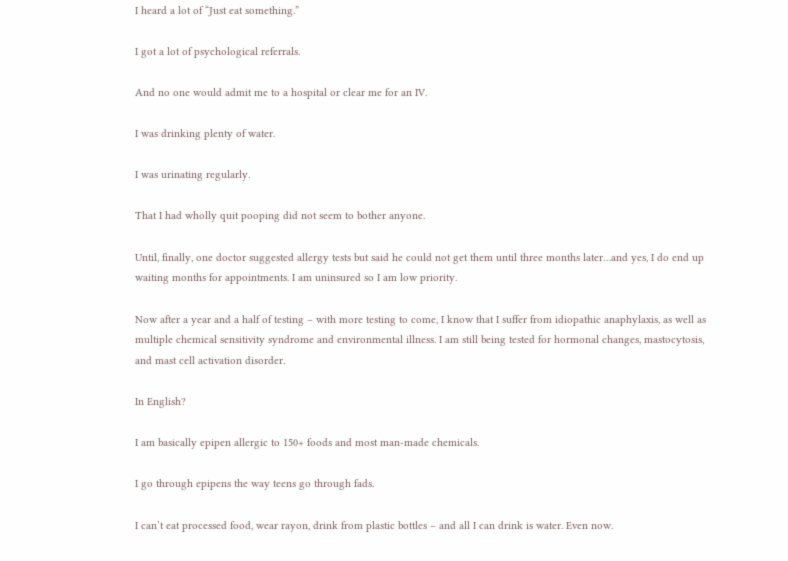I heard a lot of “Just eat something.”

I got a lot of psychological referrals.

And no one would admit me to a hospital or clear me for an IV.

I was drinking plenty of water.

I was urinating regularly.

That I had wholly quit pooping did not seem to bother anyone.

Until, finally, one doctor suggested allergy tests but said he could not get them until three months later…and yes, I do end up waiting months for appointments. I am uninsured so I am low priority.

Now after a year and a half of testing – with more testing to come, I know that I suffer from idiopathic anaphylaxis, as well as multiple chemical sensitivity syndrome and environmental illness. I am still being tested for hormonal changes, mastocytosis, and mast cell activation disorder.

In English?

I am basically epipen allergic to 150+ foods and most man-made chemicals.

I go through epipens the way teens go through fads.

I can’t eat processed food, wear rayon, drink from plastic bottles – and all I can drink is water. Even now.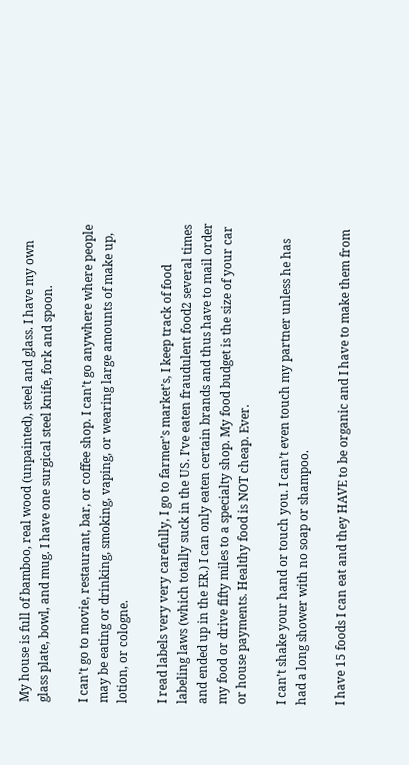My house is full of bamboo, real wood (unpainted), steel and glass. I have my own glass plate, bowl, and mug. I have one surgical steel knife, fork and spoon.

I can’t go to movie, restaurant, bar, or coffee shop. I can’t go anywhere where people may be eating or drinking, smoking, vaping, or wearing large amounts of make up, lotion, or cologne.

I read labels very very carefully, I go to farmer’s market’s, I keep track of food labeling laws (which totally suck in the US. I’ve eaten fraudulent food2 several times and ended up in the ER.) I can only eaten certain brands and thus have to mail order my food or drive fifty miles to a specialty shop. My food budget is the size of your car or house payments. Healthy food is NOT cheap. Ever.

I can’t shake your hand or touch you. I can’t even touch my partner unless he has had a long shower with no soap or shampoo.

I have 15 foods I can eat and they HAVE to be organic and I have to make them from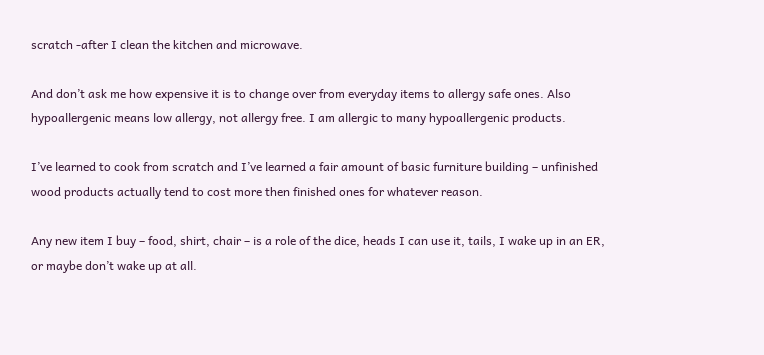scratch -after I clean the kitchen and microwave.

And don’t ask me how expensive it is to change over from everyday items to allergy safe ones. Also hypoallergenic means low allergy, not allergy free. I am allergic to many hypoallergenic products.

I’ve learned to cook from scratch and I’ve learned a fair amount of basic furniture building – unfinished wood products actually tend to cost more then finished ones for whatever reason.

Any new item I buy – food, shirt, chair – is a role of the dice, heads I can use it, tails, I wake up in an ER, or maybe don’t wake up at all.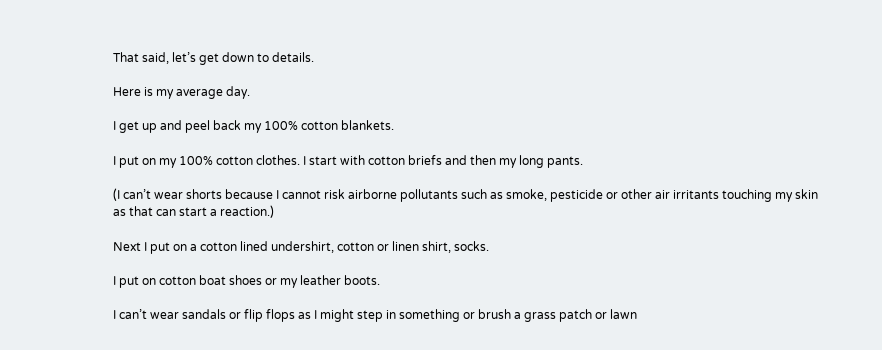That said, let’s get down to details.

Here is my average day.

I get up and peel back my 100% cotton blankets.

I put on my 100% cotton clothes. I start with cotton briefs and then my long pants.

(I can’t wear shorts because I cannot risk airborne pollutants such as smoke, pesticide or other air irritants touching my skin as that can start a reaction.)

Next I put on a cotton lined undershirt, cotton or linen shirt, socks.

I put on cotton boat shoes or my leather boots.

I can’t wear sandals or flip flops as I might step in something or brush a grass patch or lawn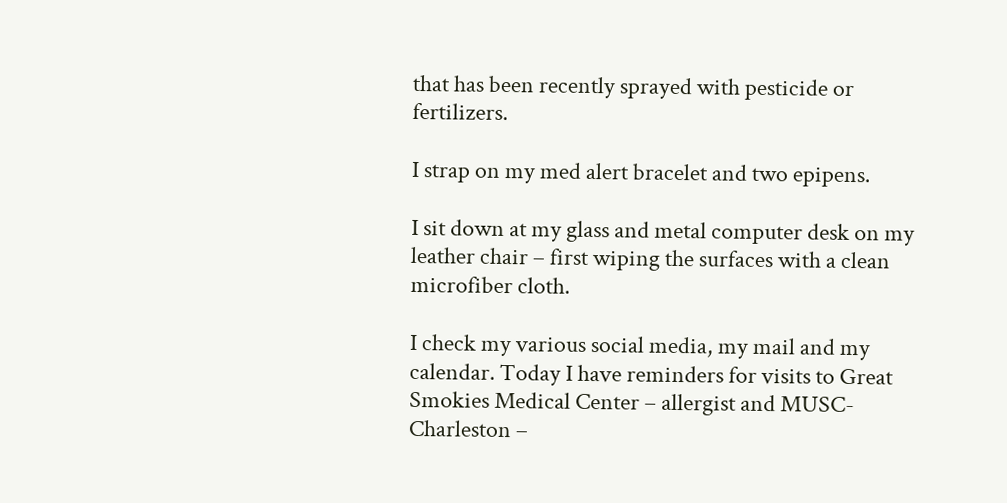that has been recently sprayed with pesticide or fertilizers.

I strap on my med alert bracelet and two epipens.

I sit down at my glass and metal computer desk on my leather chair – first wiping the surfaces with a clean microfiber cloth.

I check my various social media, my mail and my calendar. Today I have reminders for visits to Great Smokies Medical Center – allergist and MUSC-Charleston –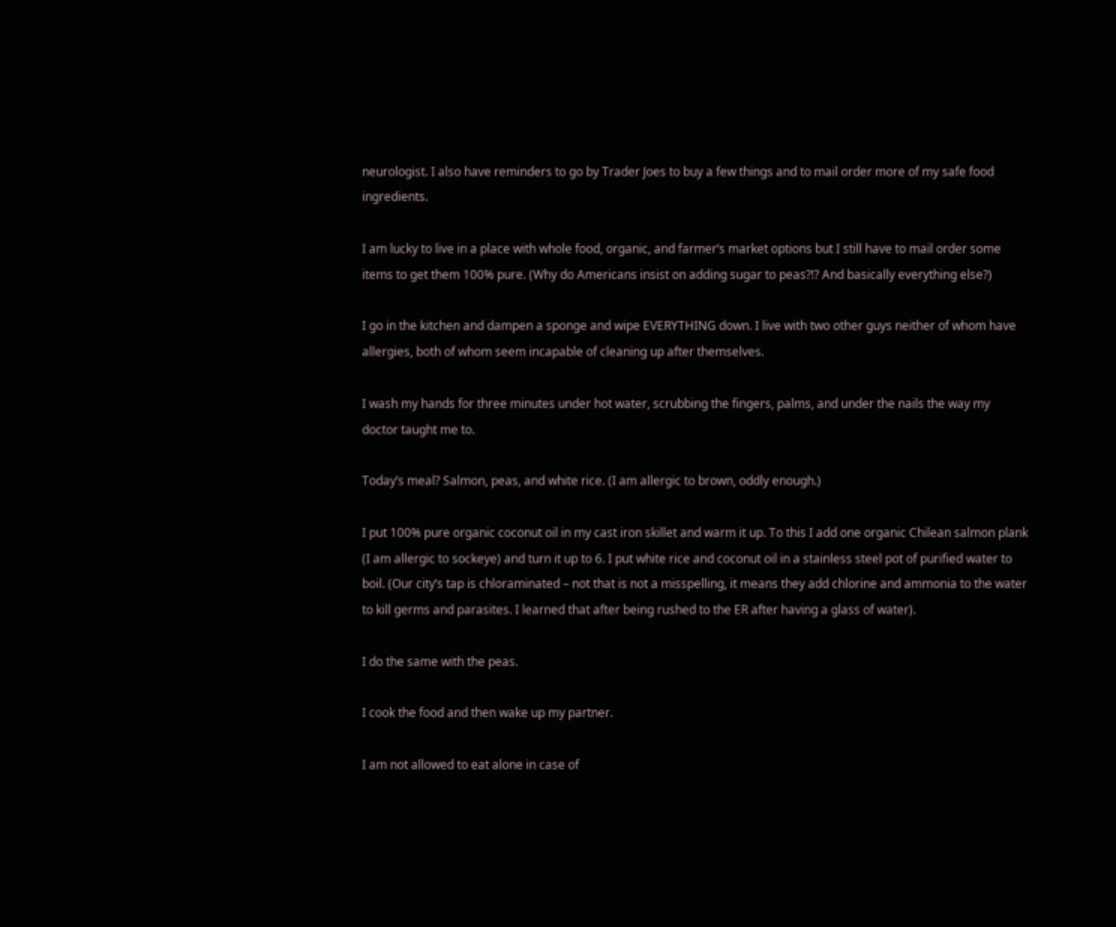neurologist. I also have reminders to go by Trader Joes to buy a few things and to mail order more of my safe food ingredients.

I am lucky to live in a place with whole food, organic, and farmer’s market options but I still have to mail order some items to get them 100% pure. (Why do Americans insist on adding sugar to peas?!? And basically everything else?)

I go in the kitchen and dampen a sponge and wipe EVERYTHING down. I live with two other guys neither of whom have allergies, both of whom seem incapable of cleaning up after themselves.

I wash my hands for three minutes under hot water, scrubbing the fingers, palms, and under the nails the way my doctor taught me to.

Today’s meal? Salmon, peas, and white rice. (I am allergic to brown, oddly enough.)

I put 100% pure organic coconut oil in my cast iron skillet and warm it up. To this I add one organic Chilean salmon plank (I am allergic to sockeye) and turn it up to 6. I put white rice and coconut oil in a stainless steel pot of purified water to boil. (Our city’s tap is chloraminated – not that is not a misspelling, it means they add chlorine and ammonia to the water to kill germs and parasites. I learned that after being rushed to the ER after having a glass of water).

I do the same with the peas.

I cook the food and then wake up my partner.

I am not allowed to eat alone in case of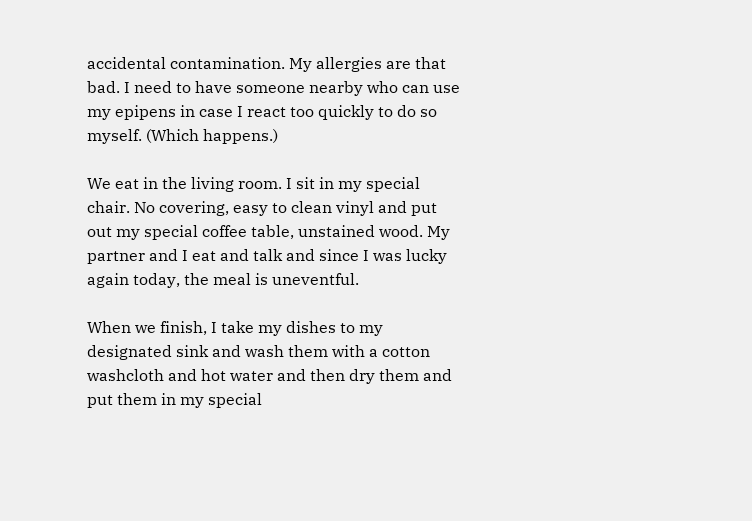accidental contamination. My allergies are that bad. I need to have someone nearby who can use my epipens in case I react too quickly to do so myself. (Which happens.)

We eat in the living room. I sit in my special chair. No covering, easy to clean vinyl and put out my special coffee table, unstained wood. My partner and I eat and talk and since I was lucky again today, the meal is uneventful.

When we finish, I take my dishes to my designated sink and wash them with a cotton washcloth and hot water and then dry them and put them in my special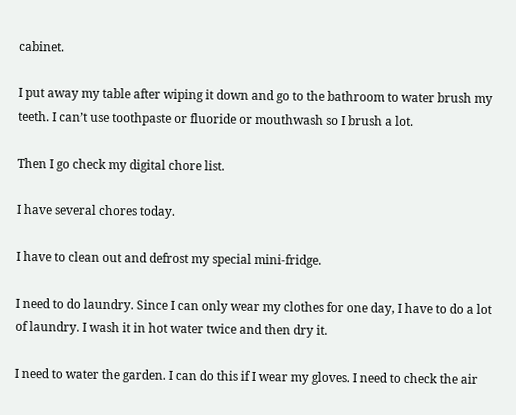cabinet.

I put away my table after wiping it down and go to the bathroom to water brush my teeth. I can’t use toothpaste or fluoride or mouthwash so I brush a lot.

Then I go check my digital chore list.

I have several chores today.

I have to clean out and defrost my special mini-fridge.

I need to do laundry. Since I can only wear my clothes for one day, I have to do a lot of laundry. I wash it in hot water twice and then dry it.

I need to water the garden. I can do this if I wear my gloves. I need to check the air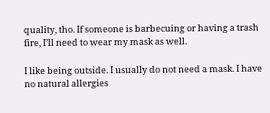quality, tho. If someone is barbecuing or having a trash fire, I’ll need to wear my mask as well.

I like being outside. I usually do not need a mask. I have no natural allergies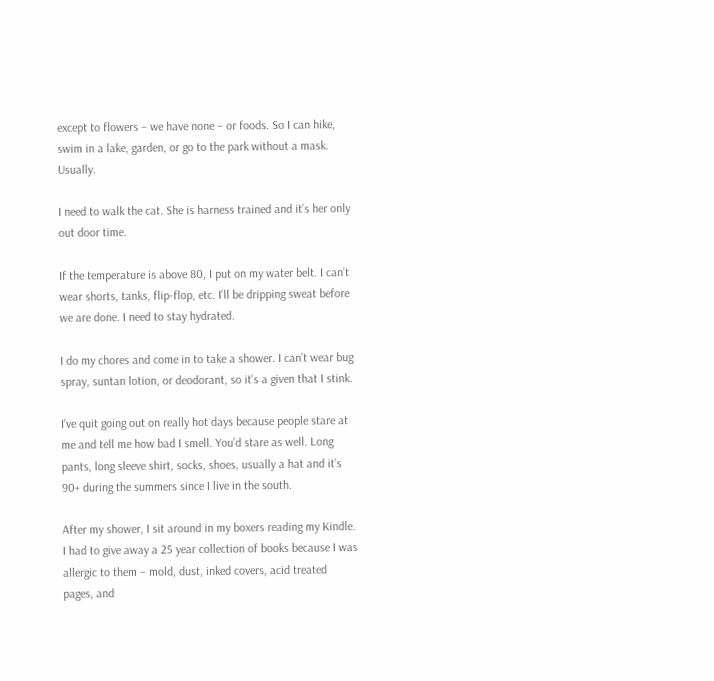except to flowers – we have none – or foods. So I can hike, swim in a lake, garden, or go to the park without a mask. Usually.

I need to walk the cat. She is harness trained and it’s her only out door time.

If the temperature is above 80, I put on my water belt. I can’t wear shorts, tanks, flip-flop, etc. I’ll be dripping sweat before we are done. I need to stay hydrated.

I do my chores and come in to take a shower. I can’t wear bug spray, suntan lotion, or deodorant, so it’s a given that I stink.

I’ve quit going out on really hot days because people stare at me and tell me how bad I smell. You’d stare as well. Long pants, long sleeve shirt, socks, shoes, usually a hat and it’s 90+ during the summers since I live in the south.

After my shower, I sit around in my boxers reading my Kindle. I had to give away a 25 year collection of books because I was allergic to them – mold, dust, inked covers, acid treated pages, and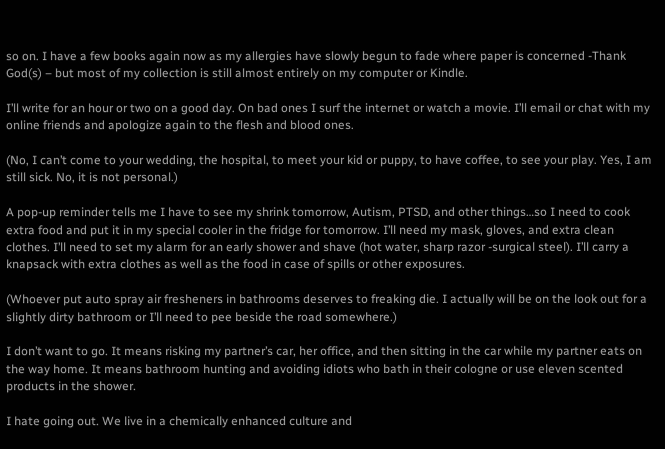so on. I have a few books again now as my allergies have slowly begun to fade where paper is concerned -Thank God(s) – but most of my collection is still almost entirely on my computer or Kindle.

I’ll write for an hour or two on a good day. On bad ones I surf the internet or watch a movie. I’ll email or chat with my online friends and apologize again to the flesh and blood ones.

(No, I can’t come to your wedding, the hospital, to meet your kid or puppy, to have coffee, to see your play. Yes, I am still sick. No, it is not personal.)

A pop-up reminder tells me I have to see my shrink tomorrow, Autism, PTSD, and other things…so I need to cook extra food and put it in my special cooler in the fridge for tomorrow. I’ll need my mask, gloves, and extra clean clothes. I’ll need to set my alarm for an early shower and shave (hot water, sharp razor -surgical steel). I’ll carry a knapsack with extra clothes as well as the food in case of spills or other exposures.

(Whoever put auto spray air fresheners in bathrooms deserves to freaking die. I actually will be on the look out for a slightly dirty bathroom or I’ll need to pee beside the road somewhere.)

I don’t want to go. It means risking my partner’s car, her office, and then sitting in the car while my partner eats on the way home. It means bathroom hunting and avoiding idiots who bath in their cologne or use eleven scented products in the shower.

I hate going out. We live in a chemically enhanced culture and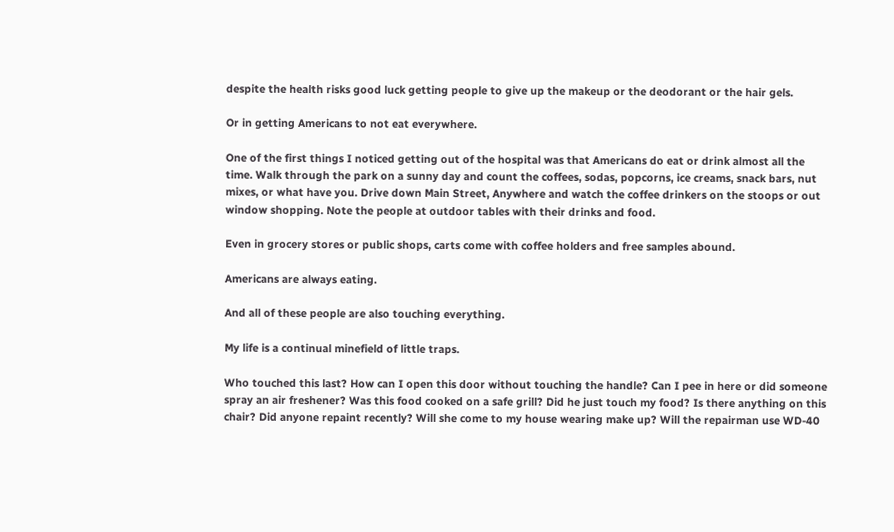despite the health risks good luck getting people to give up the makeup or the deodorant or the hair gels.

Or in getting Americans to not eat everywhere.

One of the first things I noticed getting out of the hospital was that Americans do eat or drink almost all the time. Walk through the park on a sunny day and count the coffees, sodas, popcorns, ice creams, snack bars, nut mixes, or what have you. Drive down Main Street, Anywhere and watch the coffee drinkers on the stoops or out window shopping. Note the people at outdoor tables with their drinks and food.

Even in grocery stores or public shops, carts come with coffee holders and free samples abound.

Americans are always eating.

And all of these people are also touching everything.

My life is a continual minefield of little traps.

Who touched this last? How can I open this door without touching the handle? Can I pee in here or did someone spray an air freshener? Was this food cooked on a safe grill? Did he just touch my food? Is there anything on this chair? Did anyone repaint recently? Will she come to my house wearing make up? Will the repairman use WD-40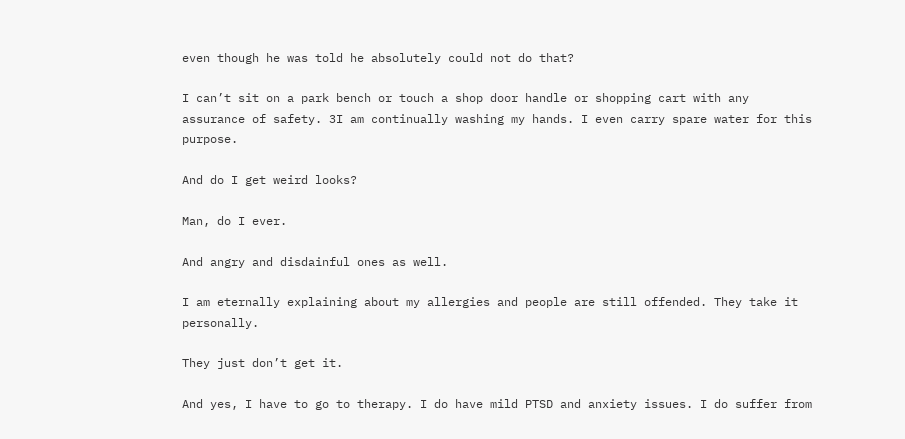even though he was told he absolutely could not do that?

I can’t sit on a park bench or touch a shop door handle or shopping cart with any assurance of safety. 3I am continually washing my hands. I even carry spare water for this purpose.

And do I get weird looks?

Man, do I ever.

And angry and disdainful ones as well.

I am eternally explaining about my allergies and people are still offended. They take it personally.

They just don’t get it.

And yes, I have to go to therapy. I do have mild PTSD and anxiety issues. I do suffer from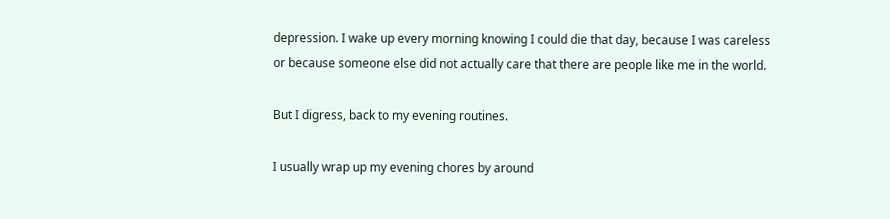depression. I wake up every morning knowing I could die that day, because I was careless or because someone else did not actually care that there are people like me in the world.

But I digress, back to my evening routines.

I usually wrap up my evening chores by around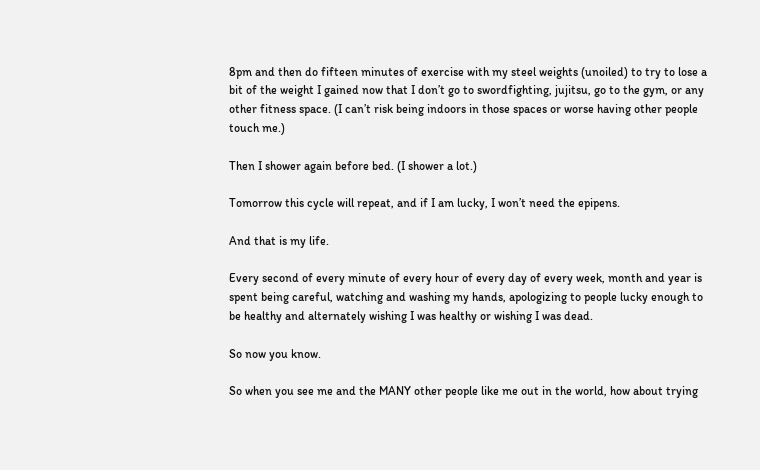8pm and then do fifteen minutes of exercise with my steel weights (unoiled) to try to lose a bit of the weight I gained now that I don’t go to swordfighting, jujitsu, go to the gym, or any other fitness space. (I can’t risk being indoors in those spaces or worse having other people touch me.)

Then I shower again before bed. (I shower a lot.)

Tomorrow this cycle will repeat, and if I am lucky, I won’t need the epipens.

And that is my life.

Every second of every minute of every hour of every day of every week, month and year is spent being careful, watching and washing my hands, apologizing to people lucky enough to be healthy and alternately wishing I was healthy or wishing I was dead.

So now you know.

So when you see me and the MANY other people like me out in the world, how about trying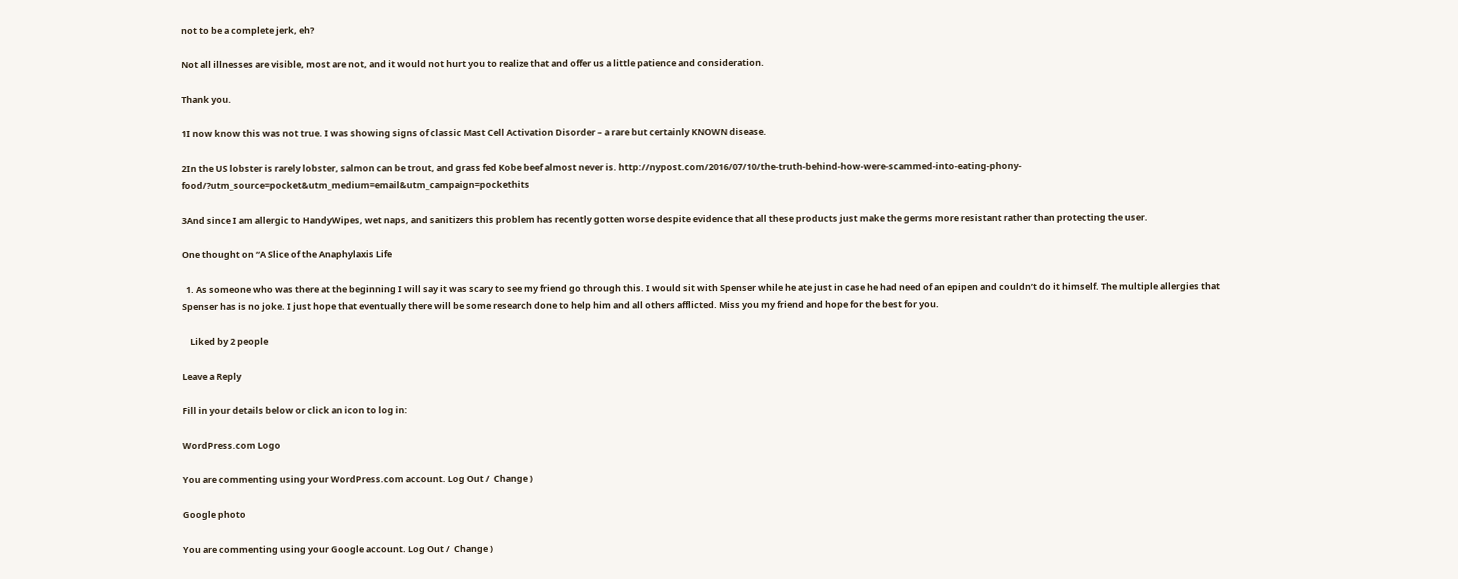not to be a complete jerk, eh?

Not all illnesses are visible, most are not, and it would not hurt you to realize that and offer us a little patience and consideration.

Thank you.

1I now know this was not true. I was showing signs of classic Mast Cell Activation Disorder – a rare but certainly KNOWN disease.

2In the US lobster is rarely lobster, salmon can be trout, and grass fed Kobe beef almost never is. http://nypost.com/2016/07/10/the-truth-behind-how-were-scammed-into-eating-phony-food/?utm_source=pocket&utm_medium=email&utm_campaign=pockethits

3And since I am allergic to HandyWipes, wet naps, and sanitizers this problem has recently gotten worse despite evidence that all these products just make the germs more resistant rather than protecting the user.

One thought on “A Slice of the Anaphylaxis Life

  1. As someone who was there at the beginning I will say it was scary to see my friend go through this. I would sit with Spenser while he ate just in case he had need of an epipen and couldn’t do it himself. The multiple allergies that Spenser has is no joke. I just hope that eventually there will be some research done to help him and all others afflicted. Miss you my friend and hope for the best for you.

    Liked by 2 people

Leave a Reply

Fill in your details below or click an icon to log in:

WordPress.com Logo

You are commenting using your WordPress.com account. Log Out /  Change )

Google photo

You are commenting using your Google account. Log Out /  Change )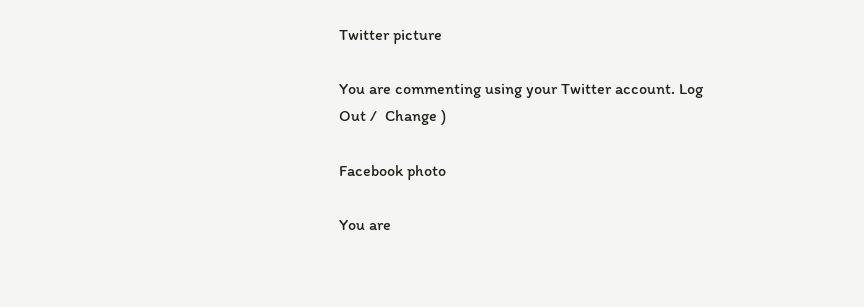Twitter picture

You are commenting using your Twitter account. Log Out /  Change )

Facebook photo

You are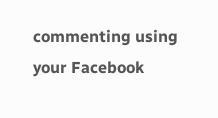commenting using your Facebook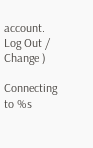account. Log Out /  Change )

Connecting to %s